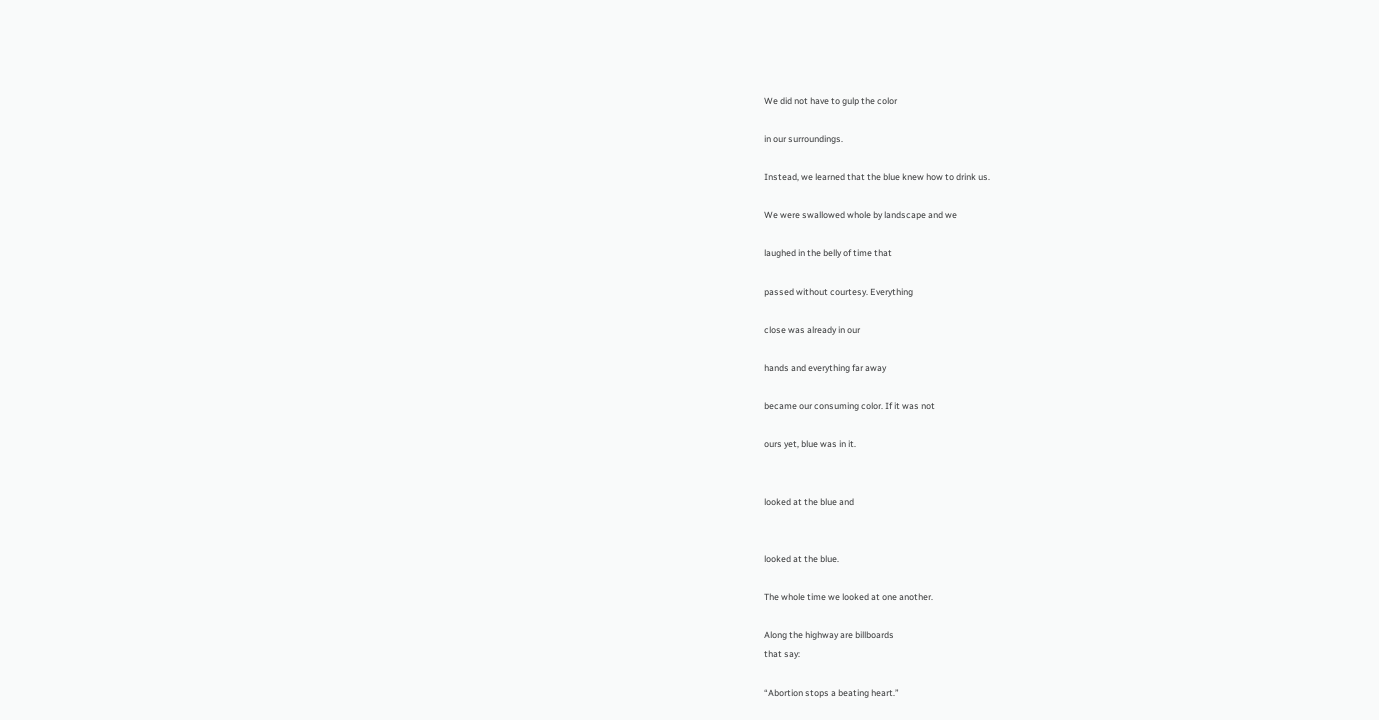We did not have to gulp the color

in our surroundings.

Instead, we learned that the blue knew how to drink us.

We were swallowed whole by landscape and we

laughed in the belly of time that

passed without courtesy. Everything

close was already in our

hands and everything far away

became our consuming color. If it was not

ours yet, blue was in it.


looked at the blue and


looked at the blue.

The whole time we looked at one another.

Along the highway are billboards
that say:

“Abortion stops a beating heart.”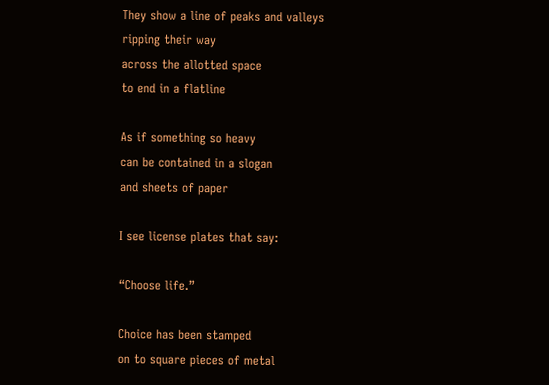They show a line of peaks and valleys
ripping their way
across the allotted space
to end in a flatline

As if something so heavy
can be contained in a slogan
and sheets of paper

I see license plates that say:

“Choose life.”

Choice has been stamped
on to square pieces of metal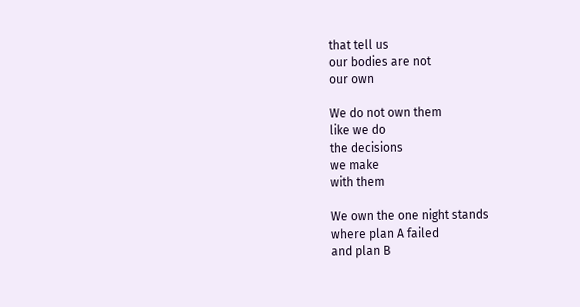that tell us
our bodies are not
our own

We do not own them
like we do
the decisions
we make
with them

We own the one night stands
where plan A failed
and plan B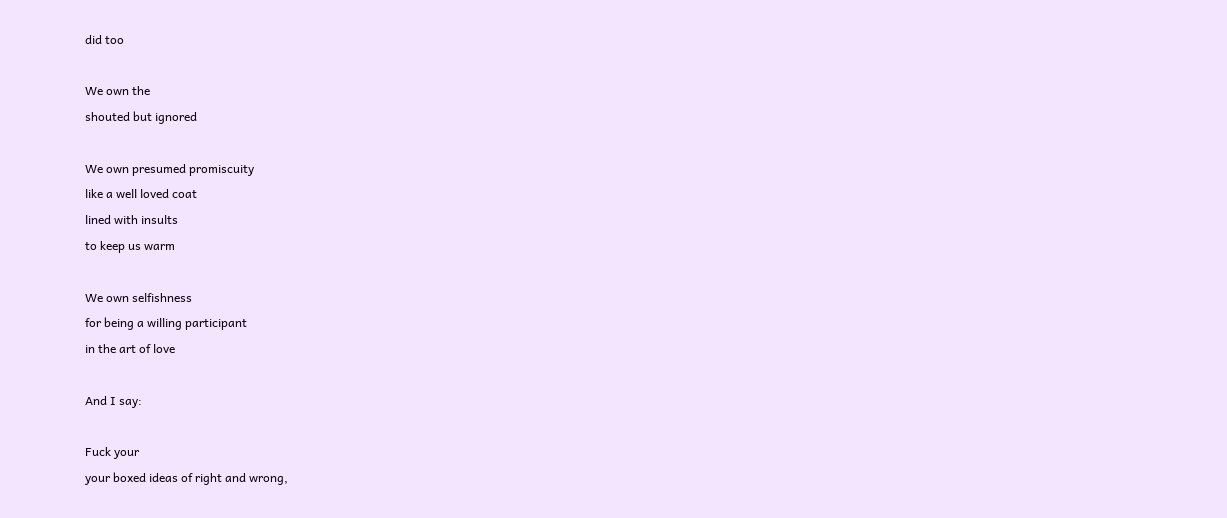did too

We own the
shouted but ignored

We own presumed promiscuity
like a well loved coat
lined with insults
to keep us warm

We own selfishness
for being a willing participant
in the art of love

And I say:

Fuck your
your boxed ideas of right and wrong,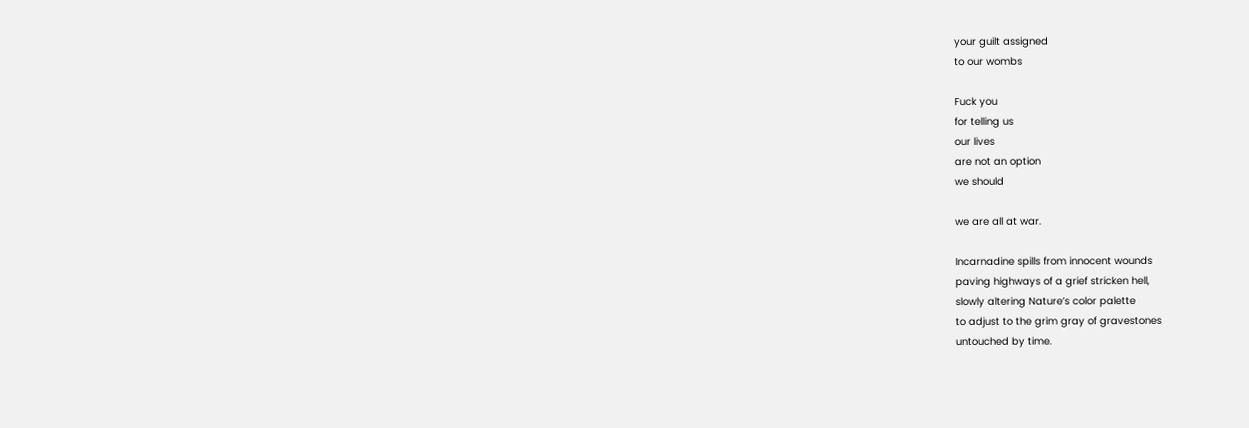your guilt assigned
to our wombs

Fuck you
for telling us
our lives
are not an option
we should

we are all at war.

Incarnadine spills from innocent wounds
paving highways of a grief stricken hell,
slowly altering Nature’s color palette
to adjust to the grim gray of gravestones
untouched by time.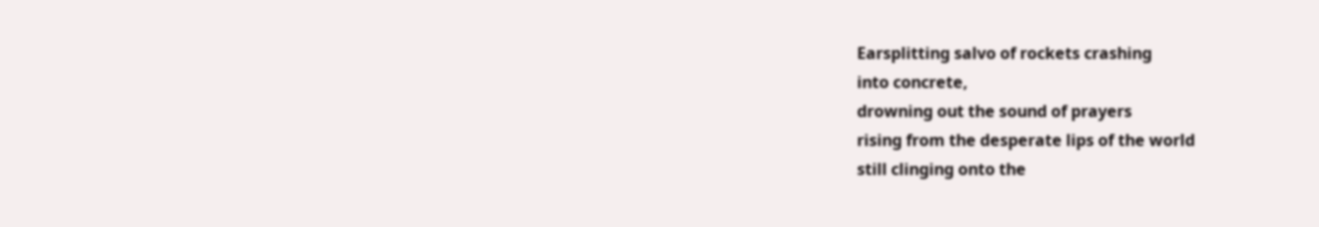Earsplitting salvo of rockets crashing
into concrete,
drowning out the sound of prayers
rising from the desperate lips of the world
still clinging onto the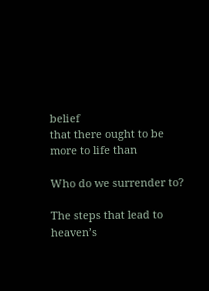belief
that there ought to be
more to life than

Who do we surrender to?

The steps that lead to heaven’s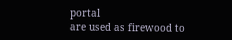portal
are used as firewood to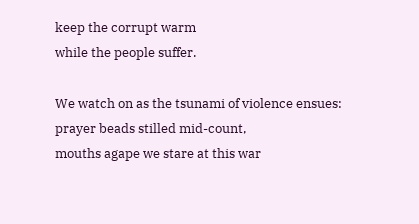keep the corrupt warm
while the people suffer.

We watch on as the tsunami of violence ensues:
prayer beads stilled mid-count,
mouths agape we stare at this war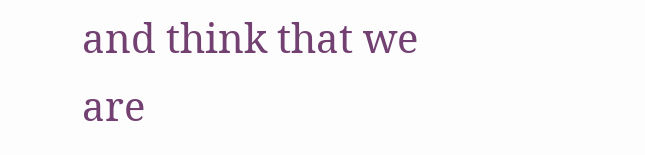and think that we are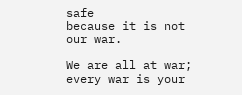safe
because it is not
our war.

We are all at war;
every war is your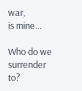war,
is mine…

Who do we surrender to?